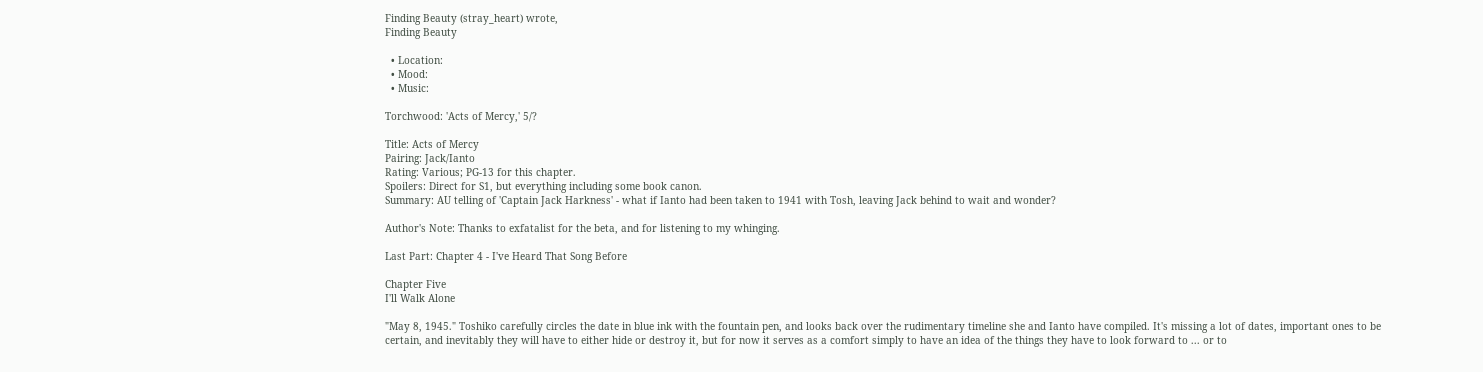Finding Beauty (stray_heart) wrote,
Finding Beauty

  • Location:
  • Mood:
  • Music:

Torchwood: 'Acts of Mercy,' 5/?

Title: Acts of Mercy
Pairing: Jack/Ianto
Rating: Various; PG-13 for this chapter.
Spoilers: Direct for S1, but everything including some book canon.
Summary: AU telling of 'Captain Jack Harkness' - what if Ianto had been taken to 1941 with Tosh, leaving Jack behind to wait and wonder?

Author's Note: Thanks to exfatalist for the beta, and for listening to my whinging.

Last Part: Chapter 4 - I've Heard That Song Before

Chapter Five
I'll Walk Alone

"May 8, 1945." Toshiko carefully circles the date in blue ink with the fountain pen, and looks back over the rudimentary timeline she and Ianto have compiled. It's missing a lot of dates, important ones to be certain, and inevitably they will have to either hide or destroy it, but for now it serves as a comfort simply to have an idea of the things they have to look forward to ... or to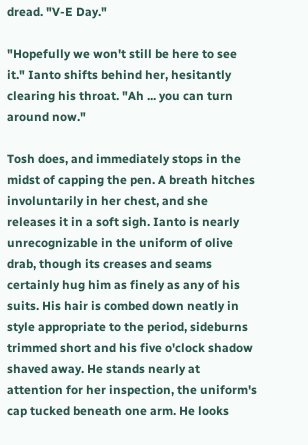dread. "V-E Day."

"Hopefully we won't still be here to see it." Ianto shifts behind her, hesitantly clearing his throat. "Ah ... you can turn around now."

Tosh does, and immediately stops in the midst of capping the pen. A breath hitches involuntarily in her chest, and she releases it in a soft sigh. Ianto is nearly unrecognizable in the uniform of olive drab, though its creases and seams certainly hug him as finely as any of his suits. His hair is combed down neatly in style appropriate to the period, sideburns trimmed short and his five o'clock shadow shaved away. He stands nearly at attention for her inspection, the uniform's cap tucked beneath one arm. He looks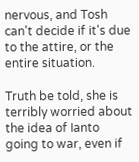nervous, and Tosh can't decide if it's due to the attire, or the entire situation.

Truth be told, she is terribly worried about the idea of Ianto going to war, even if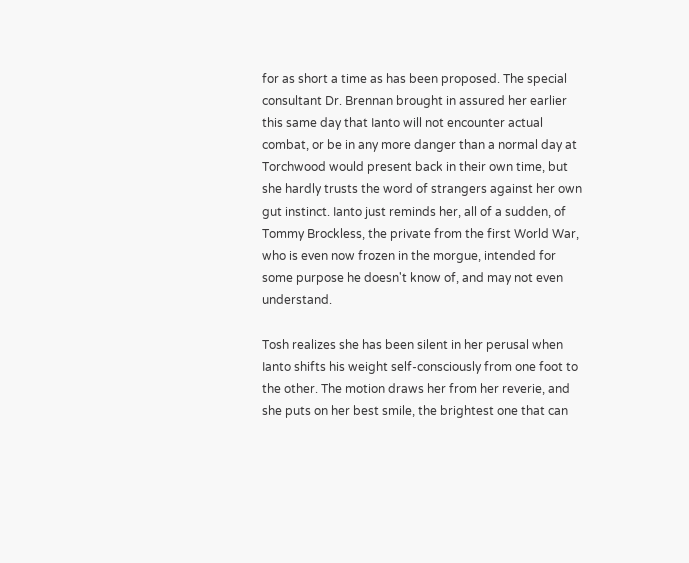for as short a time as has been proposed. The special consultant Dr. Brennan brought in assured her earlier this same day that Ianto will not encounter actual combat, or be in any more danger than a normal day at Torchwood would present back in their own time, but she hardly trusts the word of strangers against her own gut instinct. Ianto just reminds her, all of a sudden, of Tommy Brockless, the private from the first World War, who is even now frozen in the morgue, intended for some purpose he doesn't know of, and may not even understand.

Tosh realizes she has been silent in her perusal when Ianto shifts his weight self-consciously from one foot to the other. The motion draws her from her reverie, and she puts on her best smile, the brightest one that can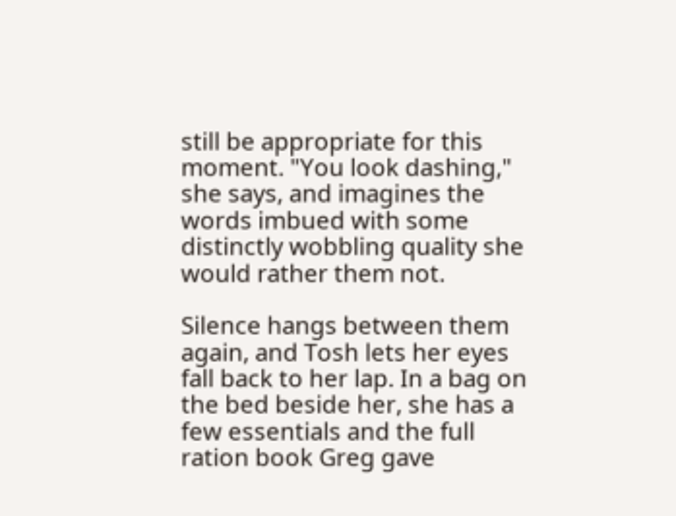still be appropriate for this moment. "You look dashing," she says, and imagines the words imbued with some distinctly wobbling quality she would rather them not.

Silence hangs between them again, and Tosh lets her eyes fall back to her lap. In a bag on the bed beside her, she has a few essentials and the full ration book Greg gave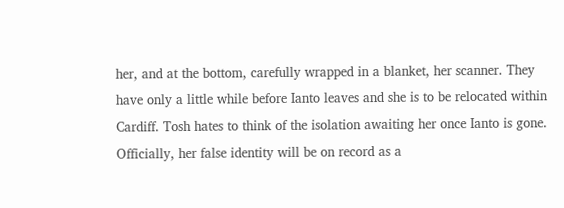her, and at the bottom, carefully wrapped in a blanket, her scanner. They have only a little while before Ianto leaves and she is to be relocated within Cardiff. Tosh hates to think of the isolation awaiting her once Ianto is gone. Officially, her false identity will be on record as a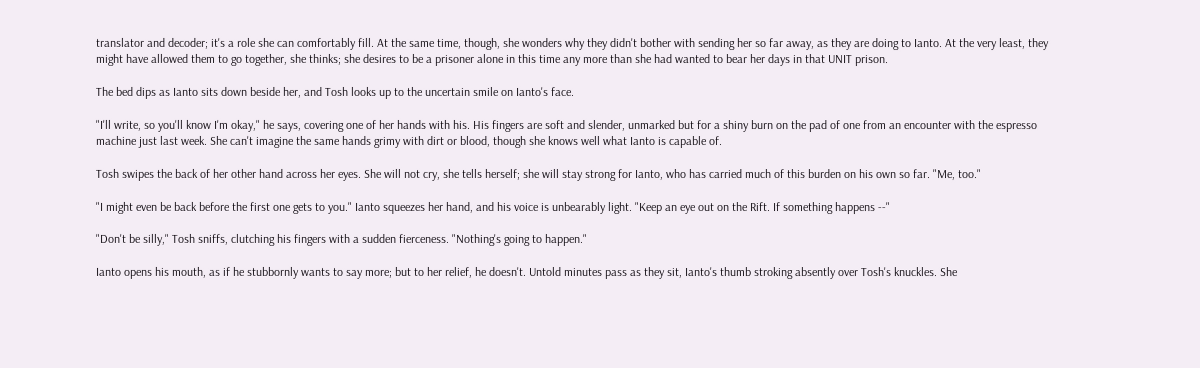translator and decoder; it's a role she can comfortably fill. At the same time, though, she wonders why they didn't bother with sending her so far away, as they are doing to Ianto. At the very least, they might have allowed them to go together, she thinks; she desires to be a prisoner alone in this time any more than she had wanted to bear her days in that UNIT prison.

The bed dips as Ianto sits down beside her, and Tosh looks up to the uncertain smile on Ianto's face.

"I'll write, so you'll know I'm okay," he says, covering one of her hands with his. His fingers are soft and slender, unmarked but for a shiny burn on the pad of one from an encounter with the espresso machine just last week. She can't imagine the same hands grimy with dirt or blood, though she knows well what Ianto is capable of.

Tosh swipes the back of her other hand across her eyes. She will not cry, she tells herself; she will stay strong for Ianto, who has carried much of this burden on his own so far. "Me, too."

"I might even be back before the first one gets to you." Ianto squeezes her hand, and his voice is unbearably light. "Keep an eye out on the Rift. If something happens --"

"Don't be silly," Tosh sniffs, clutching his fingers with a sudden fierceness. "Nothing's going to happen."

Ianto opens his mouth, as if he stubbornly wants to say more; but to her relief, he doesn't. Untold minutes pass as they sit, Ianto's thumb stroking absently over Tosh's knuckles. She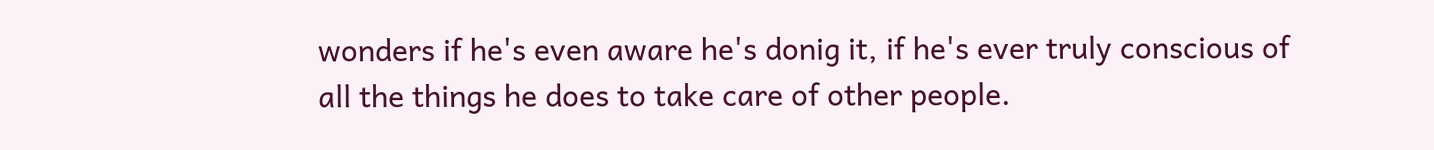wonders if he's even aware he's donig it, if he's ever truly conscious of all the things he does to take care of other people.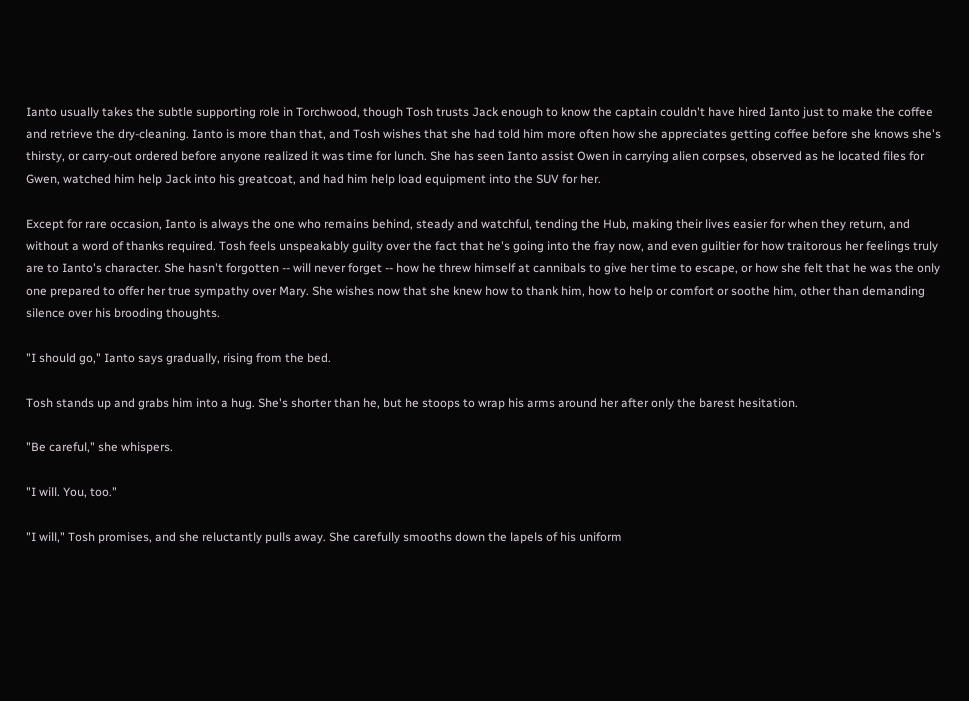Ianto usually takes the subtle supporting role in Torchwood, though Tosh trusts Jack enough to know the captain couldn't have hired Ianto just to make the coffee and retrieve the dry-cleaning. Ianto is more than that, and Tosh wishes that she had told him more often how she appreciates getting coffee before she knows she's thirsty, or carry-out ordered before anyone realized it was time for lunch. She has seen Ianto assist Owen in carrying alien corpses, observed as he located files for Gwen, watched him help Jack into his greatcoat, and had him help load equipment into the SUV for her.

Except for rare occasion, Ianto is always the one who remains behind, steady and watchful, tending the Hub, making their lives easier for when they return, and without a word of thanks required. Tosh feels unspeakably guilty over the fact that he's going into the fray now, and even guiltier for how traitorous her feelings truly are to Ianto's character. She hasn't forgotten -- will never forget -- how he threw himself at cannibals to give her time to escape, or how she felt that he was the only one prepared to offer her true sympathy over Mary. She wishes now that she knew how to thank him, how to help or comfort or soothe him, other than demanding silence over his brooding thoughts.

"I should go," Ianto says gradually, rising from the bed.

Tosh stands up and grabs him into a hug. She's shorter than he, but he stoops to wrap his arms around her after only the barest hesitation.

"Be careful," she whispers.

"I will. You, too."

"I will," Tosh promises, and she reluctantly pulls away. She carefully smooths down the lapels of his uniform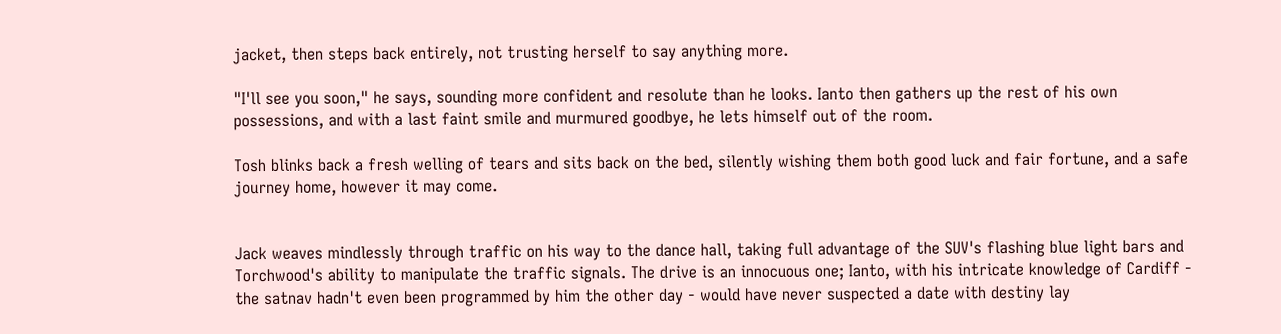jacket, then steps back entirely, not trusting herself to say anything more.

"I'll see you soon," he says, sounding more confident and resolute than he looks. Ianto then gathers up the rest of his own possessions, and with a last faint smile and murmured goodbye, he lets himself out of the room.

Tosh blinks back a fresh welling of tears and sits back on the bed, silently wishing them both good luck and fair fortune, and a safe journey home, however it may come.


Jack weaves mindlessly through traffic on his way to the dance hall, taking full advantage of the SUV's flashing blue light bars and Torchwood's ability to manipulate the traffic signals. The drive is an innocuous one; Ianto, with his intricate knowledge of Cardiff - the satnav hadn't even been programmed by him the other day - would have never suspected a date with destiny lay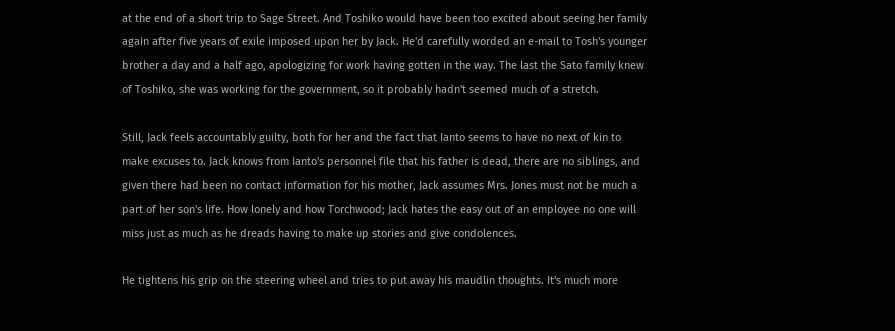at the end of a short trip to Sage Street. And Toshiko would have been too excited about seeing her family again after five years of exile imposed upon her by Jack. He'd carefully worded an e-mail to Tosh's younger brother a day and a half ago, apologizing for work having gotten in the way. The last the Sato family knew of Toshiko, she was working for the government, so it probably hadn't seemed much of a stretch.

Still, Jack feels accountably guilty, both for her and the fact that Ianto seems to have no next of kin to make excuses to. Jack knows from Ianto's personnel file that his father is dead, there are no siblings, and given there had been no contact information for his mother, Jack assumes Mrs. Jones must not be much a part of her son's life. How lonely and how Torchwood; Jack hates the easy out of an employee no one will miss just as much as he dreads having to make up stories and give condolences.

He tightens his grip on the steering wheel and tries to put away his maudlin thoughts. It's much more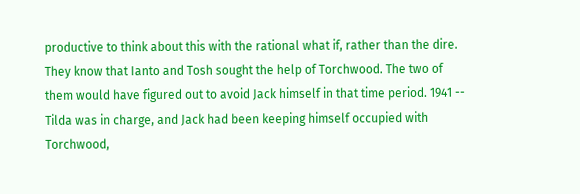productive to think about this with the rational what if, rather than the dire. They know that Ianto and Tosh sought the help of Torchwood. The two of them would have figured out to avoid Jack himself in that time period. 1941 -- Tilda was in charge, and Jack had been keeping himself occupied with Torchwood,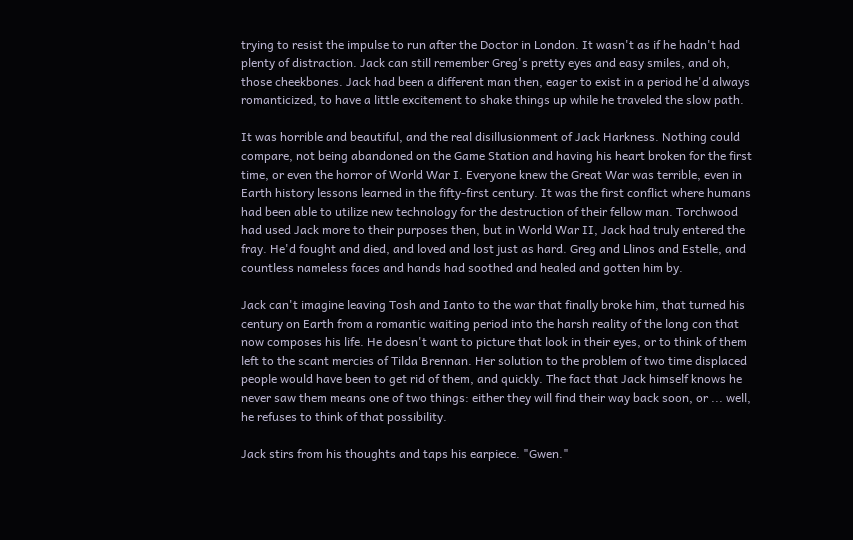trying to resist the impulse to run after the Doctor in London. It wasn't as if he hadn't had plenty of distraction. Jack can still remember Greg's pretty eyes and easy smiles, and oh, those cheekbones. Jack had been a different man then, eager to exist in a period he'd always romanticized, to have a little excitement to shake things up while he traveled the slow path.

It was horrible and beautiful, and the real disillusionment of Jack Harkness. Nothing could compare, not being abandoned on the Game Station and having his heart broken for the first time, or even the horror of World War I. Everyone knew the Great War was terrible, even in Earth history lessons learned in the fifty-first century. It was the first conflict where humans had been able to utilize new technology for the destruction of their fellow man. Torchwood had used Jack more to their purposes then, but in World War II, Jack had truly entered the fray. He'd fought and died, and loved and lost just as hard. Greg and Llinos and Estelle, and countless nameless faces and hands had soothed and healed and gotten him by.

Jack can't imagine leaving Tosh and Ianto to the war that finally broke him, that turned his century on Earth from a romantic waiting period into the harsh reality of the long con that now composes his life. He doesn't want to picture that look in their eyes, or to think of them left to the scant mercies of Tilda Brennan. Her solution to the problem of two time displaced people would have been to get rid of them, and quickly. The fact that Jack himself knows he never saw them means one of two things: either they will find their way back soon, or ... well, he refuses to think of that possibility.

Jack stirs from his thoughts and taps his earpiece. "Gwen."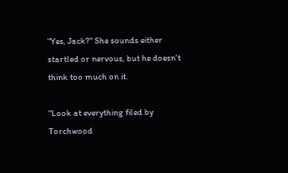"Yes, Jack?" She sounds either startled or nervous, but he doesn't think too much on it.

"Look at everything filed by Torchwood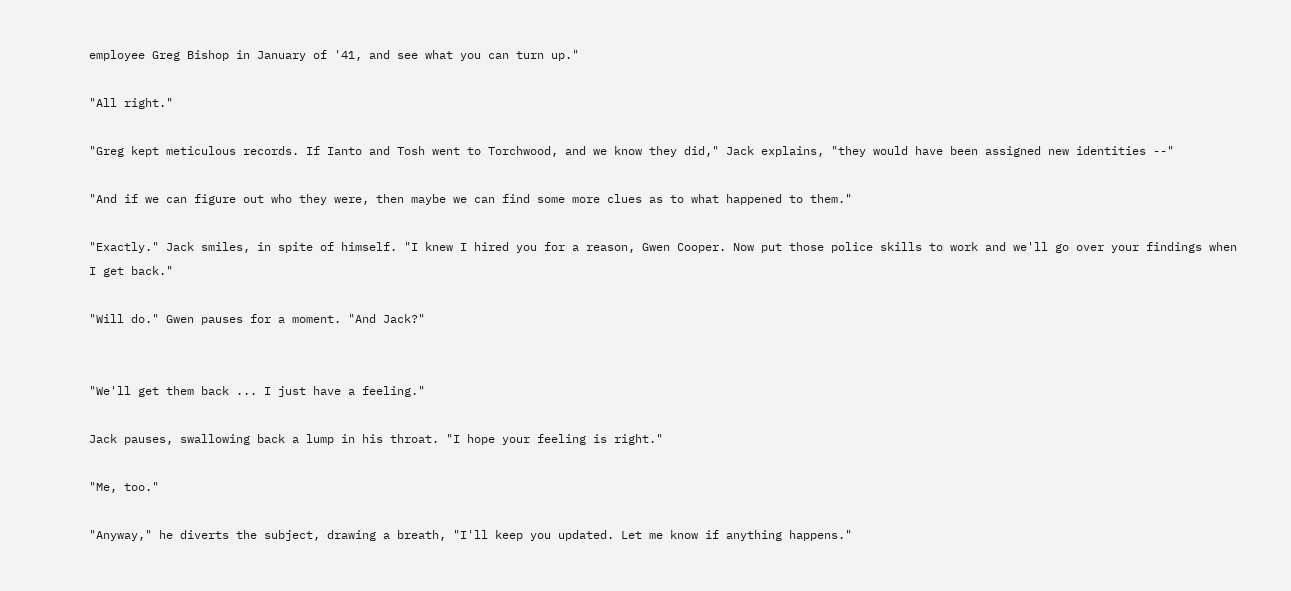employee Greg Bishop in January of '41, and see what you can turn up."

"All right."

"Greg kept meticulous records. If Ianto and Tosh went to Torchwood, and we know they did," Jack explains, "they would have been assigned new identities --"

"And if we can figure out who they were, then maybe we can find some more clues as to what happened to them."

"Exactly." Jack smiles, in spite of himself. "I knew I hired you for a reason, Gwen Cooper. Now put those police skills to work and we'll go over your findings when I get back."

"Will do." Gwen pauses for a moment. "And Jack?"


"We'll get them back ... I just have a feeling."

Jack pauses, swallowing back a lump in his throat. "I hope your feeling is right."

"Me, too."

"Anyway," he diverts the subject, drawing a breath, "I'll keep you updated. Let me know if anything happens."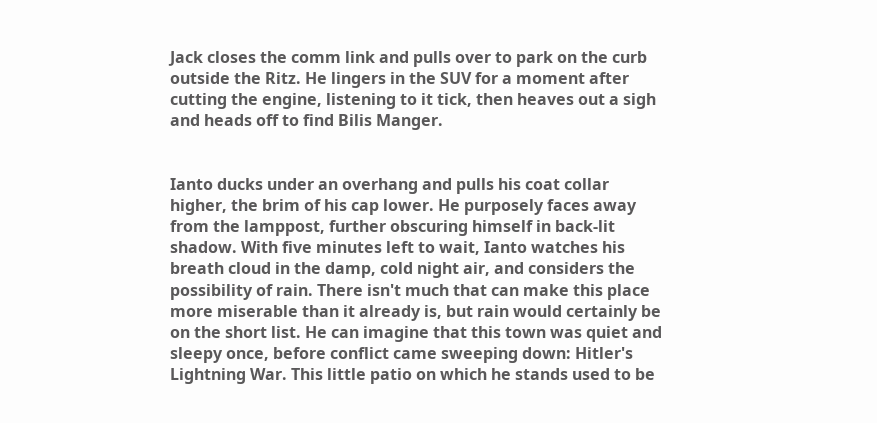Jack closes the comm link and pulls over to park on the curb outside the Ritz. He lingers in the SUV for a moment after cutting the engine, listening to it tick, then heaves out a sigh and heads off to find Bilis Manger.


Ianto ducks under an overhang and pulls his coat collar higher, the brim of his cap lower. He purposely faces away from the lamppost, further obscuring himself in back-lit shadow. With five minutes left to wait, Ianto watches his breath cloud in the damp, cold night air, and considers the possibility of rain. There isn't much that can make this place more miserable than it already is, but rain would certainly be on the short list. He can imagine that this town was quiet and sleepy once, before conflict came sweeping down: Hitler's Lightning War. This little patio on which he stands used to be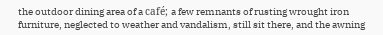the outdoor dining area of a café; a few remnants of rusting wrought iron furniture, neglected to weather and vandalism, still sit there, and the awning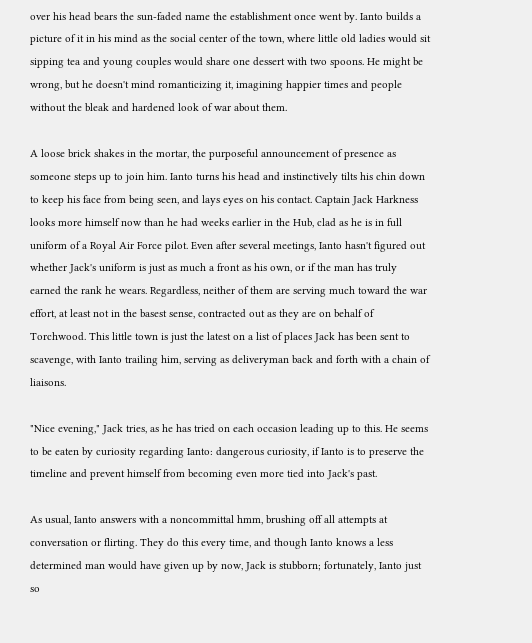over his head bears the sun-faded name the establishment once went by. Ianto builds a picture of it in his mind as the social center of the town, where little old ladies would sit sipping tea and young couples would share one dessert with two spoons. He might be wrong, but he doesn't mind romanticizing it, imagining happier times and people without the bleak and hardened look of war about them.

A loose brick shakes in the mortar, the purposeful announcement of presence as someone steps up to join him. Ianto turns his head and instinctively tilts his chin down to keep his face from being seen, and lays eyes on his contact. Captain Jack Harkness looks more himself now than he had weeks earlier in the Hub, clad as he is in full uniform of a Royal Air Force pilot. Even after several meetings, Ianto hasn't figured out whether Jack's uniform is just as much a front as his own, or if the man has truly earned the rank he wears. Regardless, neither of them are serving much toward the war effort, at least not in the basest sense, contracted out as they are on behalf of Torchwood. This little town is just the latest on a list of places Jack has been sent to scavenge, with Ianto trailing him, serving as deliveryman back and forth with a chain of liaisons.

"Nice evening," Jack tries, as he has tried on each occasion leading up to this. He seems to be eaten by curiosity regarding Ianto: dangerous curiosity, if Ianto is to preserve the timeline and prevent himself from becoming even more tied into Jack's past.

As usual, Ianto answers with a noncommittal hmm, brushing off all attempts at conversation or flirting. They do this every time, and though Ianto knows a less determined man would have given up by now, Jack is stubborn; fortunately, Ianto just so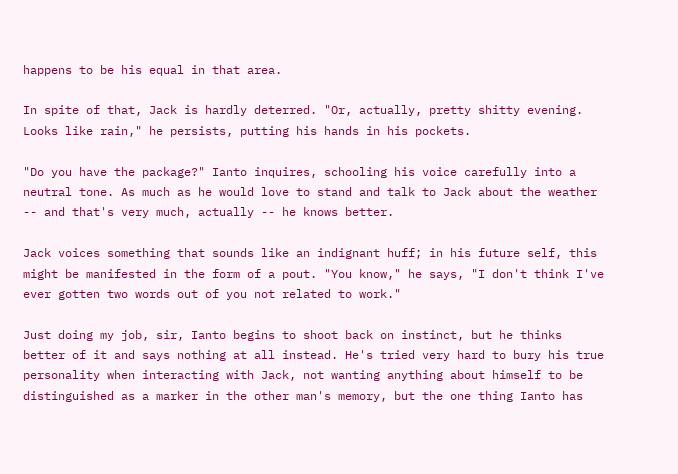happens to be his equal in that area.

In spite of that, Jack is hardly deterred. "Or, actually, pretty shitty evening. Looks like rain," he persists, putting his hands in his pockets.

"Do you have the package?" Ianto inquires, schooling his voice carefully into a neutral tone. As much as he would love to stand and talk to Jack about the weather -- and that's very much, actually -- he knows better.

Jack voices something that sounds like an indignant huff; in his future self, this might be manifested in the form of a pout. "You know," he says, "I don't think I've ever gotten two words out of you not related to work."

Just doing my job, sir, Ianto begins to shoot back on instinct, but he thinks better of it and says nothing at all instead. He's tried very hard to bury his true personality when interacting with Jack, not wanting anything about himself to be distinguished as a marker in the other man's memory, but the one thing Ianto has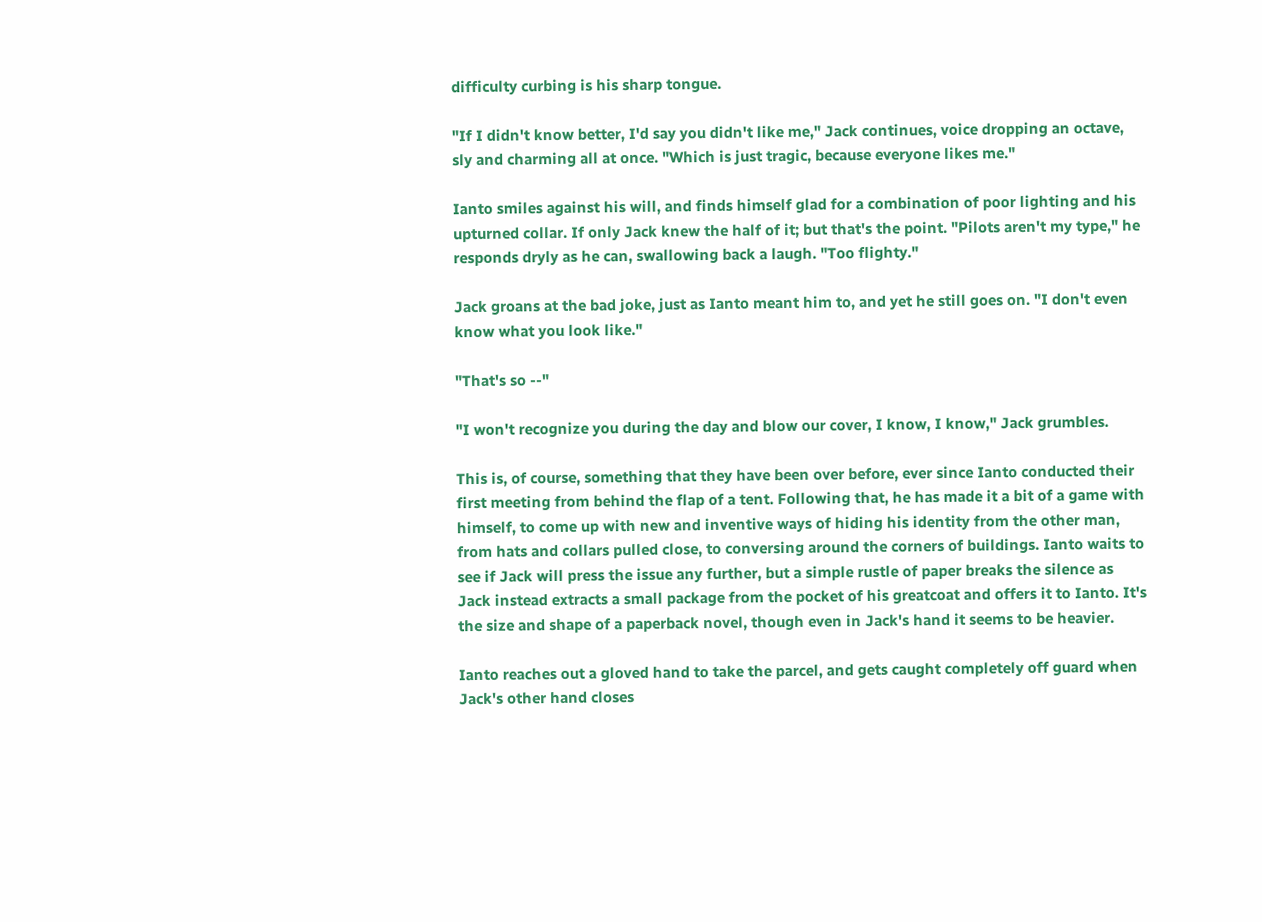difficulty curbing is his sharp tongue.

"If I didn't know better, I'd say you didn't like me," Jack continues, voice dropping an octave, sly and charming all at once. "Which is just tragic, because everyone likes me."

Ianto smiles against his will, and finds himself glad for a combination of poor lighting and his upturned collar. If only Jack knew the half of it; but that's the point. "Pilots aren't my type," he responds dryly as he can, swallowing back a laugh. "Too flighty."

Jack groans at the bad joke, just as Ianto meant him to, and yet he still goes on. "I don't even know what you look like."

"That's so --"

"I won't recognize you during the day and blow our cover, I know, I know," Jack grumbles.

This is, of course, something that they have been over before, ever since Ianto conducted their first meeting from behind the flap of a tent. Following that, he has made it a bit of a game with himself, to come up with new and inventive ways of hiding his identity from the other man, from hats and collars pulled close, to conversing around the corners of buildings. Ianto waits to see if Jack will press the issue any further, but a simple rustle of paper breaks the silence as Jack instead extracts a small package from the pocket of his greatcoat and offers it to Ianto. It's the size and shape of a paperback novel, though even in Jack's hand it seems to be heavier.

Ianto reaches out a gloved hand to take the parcel, and gets caught completely off guard when Jack's other hand closes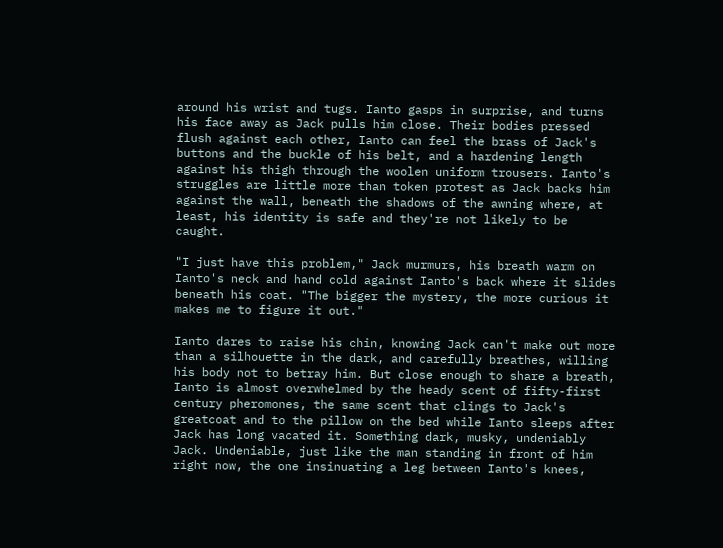around his wrist and tugs. Ianto gasps in surprise, and turns his face away as Jack pulls him close. Their bodies pressed flush against each other, Ianto can feel the brass of Jack's buttons and the buckle of his belt, and a hardening length against his thigh through the woolen uniform trousers. Ianto's struggles are little more than token protest as Jack backs him against the wall, beneath the shadows of the awning where, at least, his identity is safe and they're not likely to be caught.

"I just have this problem," Jack murmurs, his breath warm on Ianto's neck and hand cold against Ianto's back where it slides beneath his coat. "The bigger the mystery, the more curious it makes me to figure it out."

Ianto dares to raise his chin, knowing Jack can't make out more than a silhouette in the dark, and carefully breathes, willing his body not to betray him. But close enough to share a breath, Ianto is almost overwhelmed by the heady scent of fifty-first century pheromones, the same scent that clings to Jack's greatcoat and to the pillow on the bed while Ianto sleeps after Jack has long vacated it. Something dark, musky, undeniably Jack. Undeniable, just like the man standing in front of him right now, the one insinuating a leg between Ianto's knees,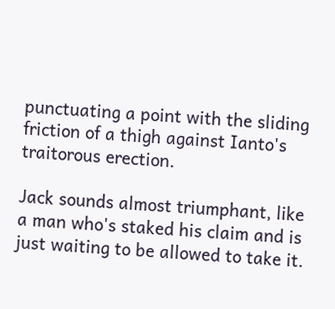punctuating a point with the sliding friction of a thigh against Ianto's traitorous erection.

Jack sounds almost triumphant, like a man who's staked his claim and is just waiting to be allowed to take it.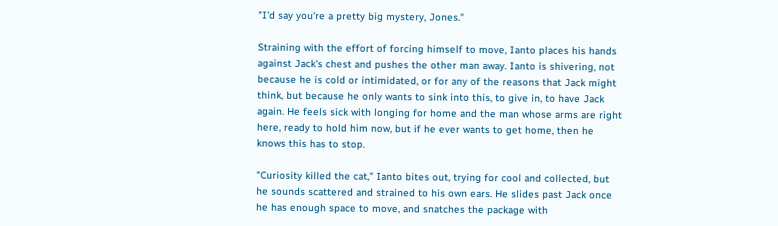"I'd say you're a pretty big mystery, Jones."

Straining with the effort of forcing himself to move, Ianto places his hands against Jack's chest and pushes the other man away. Ianto is shivering, not because he is cold or intimidated, or for any of the reasons that Jack might think, but because he only wants to sink into this, to give in, to have Jack again. He feels sick with longing for home and the man whose arms are right here, ready to hold him now, but if he ever wants to get home, then he knows this has to stop.

"Curiosity killed the cat," Ianto bites out, trying for cool and collected, but he sounds scattered and strained to his own ears. He slides past Jack once he has enough space to move, and snatches the package with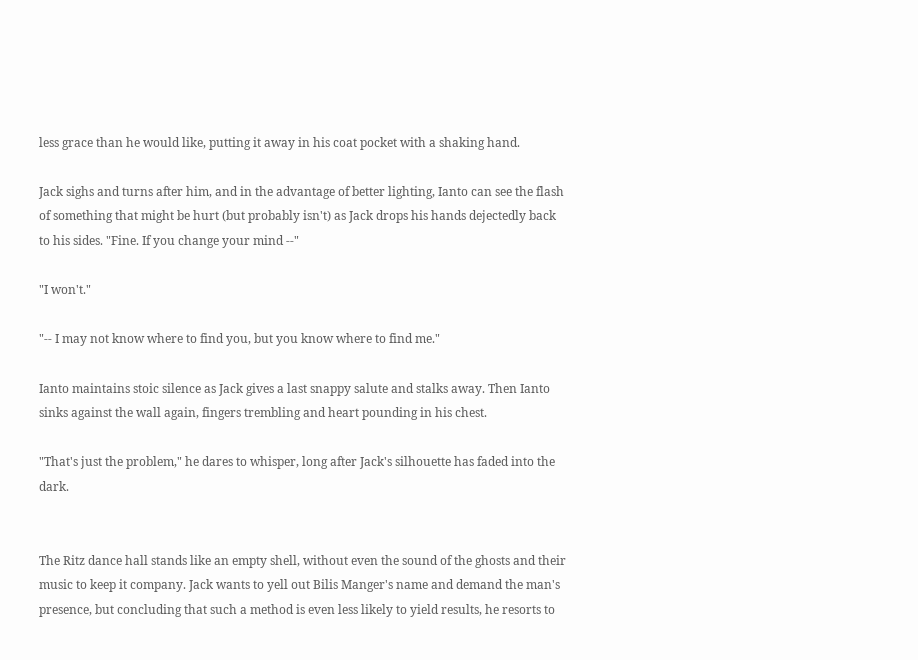less grace than he would like, putting it away in his coat pocket with a shaking hand.

Jack sighs and turns after him, and in the advantage of better lighting, Ianto can see the flash of something that might be hurt (but probably isn't) as Jack drops his hands dejectedly back to his sides. "Fine. If you change your mind --"

"I won't."

"-- I may not know where to find you, but you know where to find me."

Ianto maintains stoic silence as Jack gives a last snappy salute and stalks away. Then Ianto sinks against the wall again, fingers trembling and heart pounding in his chest.

"That's just the problem," he dares to whisper, long after Jack's silhouette has faded into the dark.


The Ritz dance hall stands like an empty shell, without even the sound of the ghosts and their music to keep it company. Jack wants to yell out Bilis Manger's name and demand the man's presence, but concluding that such a method is even less likely to yield results, he resorts to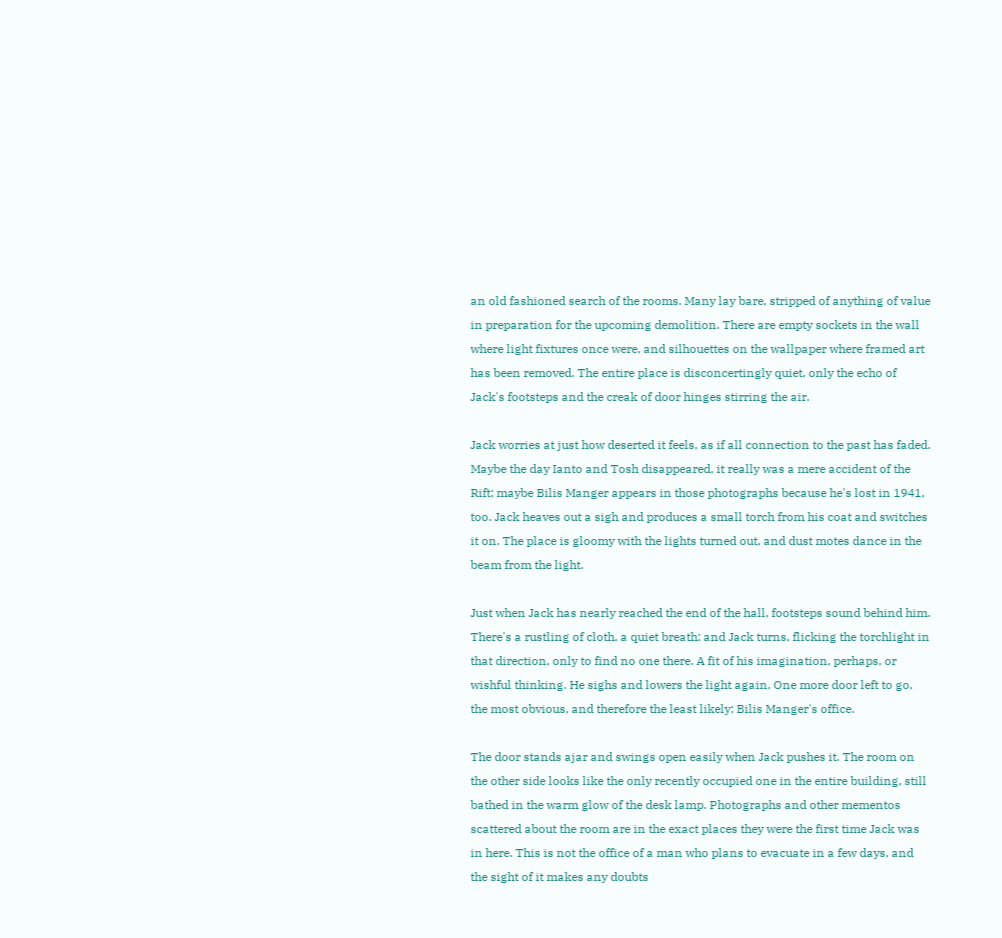an old fashioned search of the rooms. Many lay bare, stripped of anything of value in preparation for the upcoming demolition. There are empty sockets in the wall where light fixtures once were, and silhouettes on the wallpaper where framed art has been removed. The entire place is disconcertingly quiet, only the echo of Jack's footsteps and the creak of door hinges stirring the air.

Jack worries at just how deserted it feels, as if all connection to the past has faded. Maybe the day Ianto and Tosh disappeared, it really was a mere accident of the Rift; maybe Bilis Manger appears in those photographs because he's lost in 1941, too. Jack heaves out a sigh and produces a small torch from his coat and switches it on. The place is gloomy with the lights turned out, and dust motes dance in the beam from the light.

Just when Jack has nearly reached the end of the hall, footsteps sound behind him. There's a rustling of cloth, a quiet breath; and Jack turns, flicking the torchlight in that direction, only to find no one there. A fit of his imagination, perhaps, or wishful thinking. He sighs and lowers the light again. One more door left to go, the most obvious, and therefore the least likely: Bilis Manger's office.

The door stands ajar and swings open easily when Jack pushes it. The room on the other side looks like the only recently occupied one in the entire building, still bathed in the warm glow of the desk lamp. Photographs and other mementos scattered about the room are in the exact places they were the first time Jack was in here. This is not the office of a man who plans to evacuate in a few days, and the sight of it makes any doubts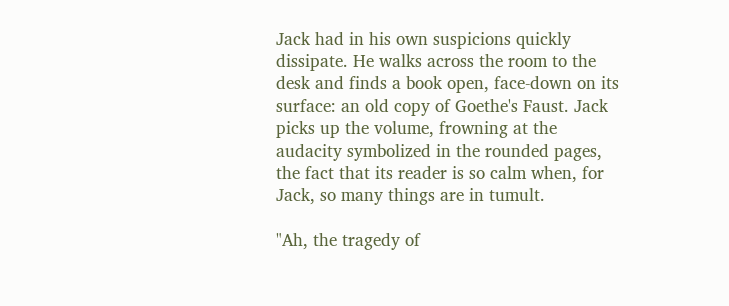Jack had in his own suspicions quickly dissipate. He walks across the room to the desk and finds a book open, face-down on its surface: an old copy of Goethe's Faust. Jack picks up the volume, frowning at the audacity symbolized in the rounded pages, the fact that its reader is so calm when, for Jack, so many things are in tumult.

"Ah, the tragedy of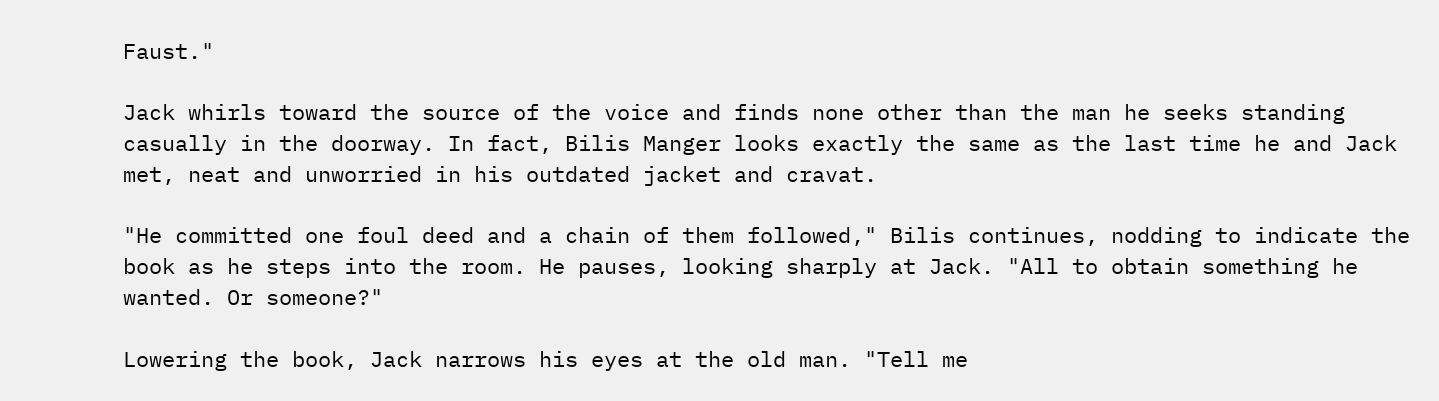Faust."

Jack whirls toward the source of the voice and finds none other than the man he seeks standing casually in the doorway. In fact, Bilis Manger looks exactly the same as the last time he and Jack met, neat and unworried in his outdated jacket and cravat.

"He committed one foul deed and a chain of them followed," Bilis continues, nodding to indicate the book as he steps into the room. He pauses, looking sharply at Jack. "All to obtain something he wanted. Or someone?"

Lowering the book, Jack narrows his eyes at the old man. "Tell me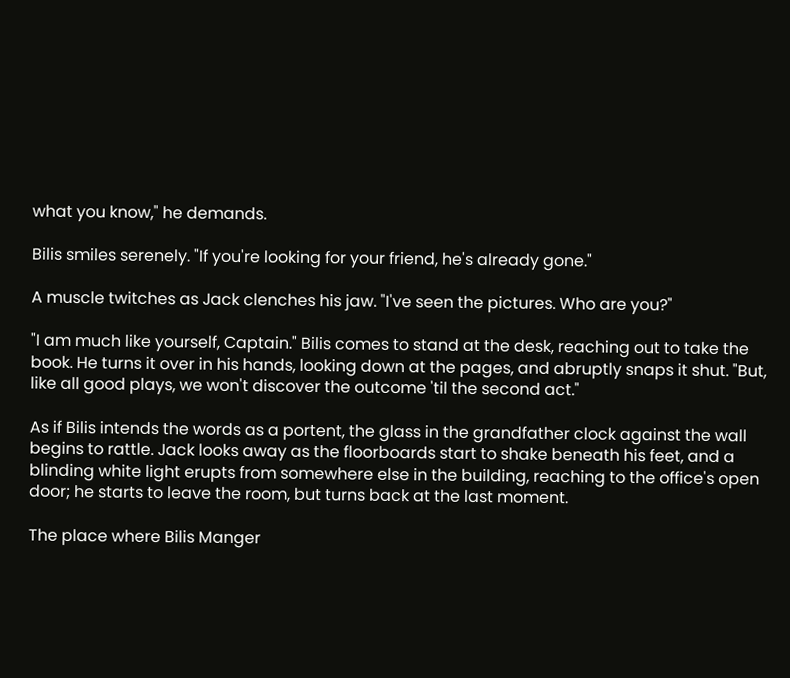what you know," he demands.

Bilis smiles serenely. "If you're looking for your friend, he's already gone."

A muscle twitches as Jack clenches his jaw. "I've seen the pictures. Who are you?"

"I am much like yourself, Captain." Bilis comes to stand at the desk, reaching out to take the book. He turns it over in his hands, looking down at the pages, and abruptly snaps it shut. "But, like all good plays, we won't discover the outcome 'til the second act."

As if Bilis intends the words as a portent, the glass in the grandfather clock against the wall begins to rattle. Jack looks away as the floorboards start to shake beneath his feet, and a blinding white light erupts from somewhere else in the building, reaching to the office's open door; he starts to leave the room, but turns back at the last moment.

The place where Bilis Manger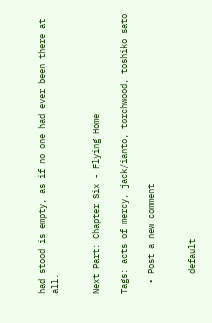had stood is empty, as if no one had ever been there at all.


Next Part: Chapter Six - Flying Home

Tags: acts of mercy, jack/ianto, torchwood, toshiko sato

  • Post a new comment


    default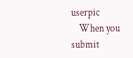userpic
    When you submit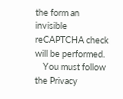the form an invisible reCAPTCHA check will be performed.
    You must follow the Privacy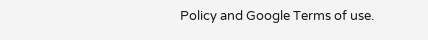Policy and Google Terms of use.